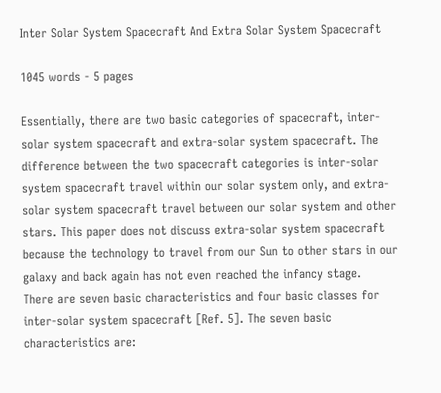Inter Solar System Spacecraft And Extra Solar System Spacecraft

1045 words - 5 pages

Essentially, there are two basic categories of spacecraft, inter-solar system spacecraft and extra-solar system spacecraft. The difference between the two spacecraft categories is inter-solar system spacecraft travel within our solar system only, and extra-solar system spacecraft travel between our solar system and other stars. This paper does not discuss extra-solar system spacecraft because the technology to travel from our Sun to other stars in our galaxy and back again has not even reached the infancy stage.
There are seven basic characteristics and four basic classes for inter-solar system spacecraft [Ref. 5]. The seven basic characteristics are: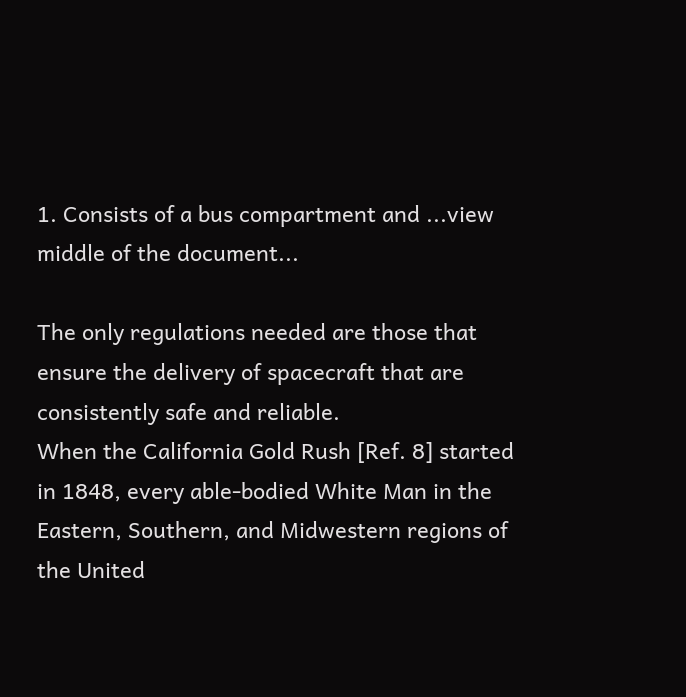1. Consists of a bus compartment and ...view middle of the document...

The only regulations needed are those that ensure the delivery of spacecraft that are consistently safe and reliable.
When the California Gold Rush [Ref. 8] started in 1848, every able-bodied White Man in the Eastern, Southern, and Midwestern regions of the United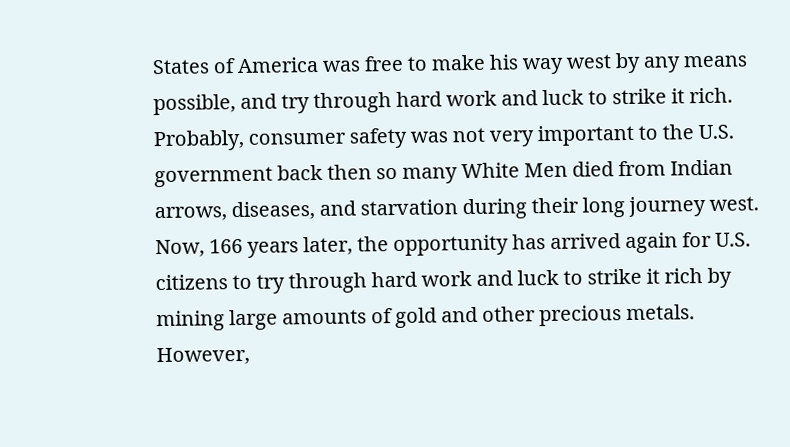States of America was free to make his way west by any means possible, and try through hard work and luck to strike it rich. Probably, consumer safety was not very important to the U.S. government back then so many White Men died from Indian arrows, diseases, and starvation during their long journey west. Now, 166 years later, the opportunity has arrived again for U.S. citizens to try through hard work and luck to strike it rich by mining large amounts of gold and other precious metals. However,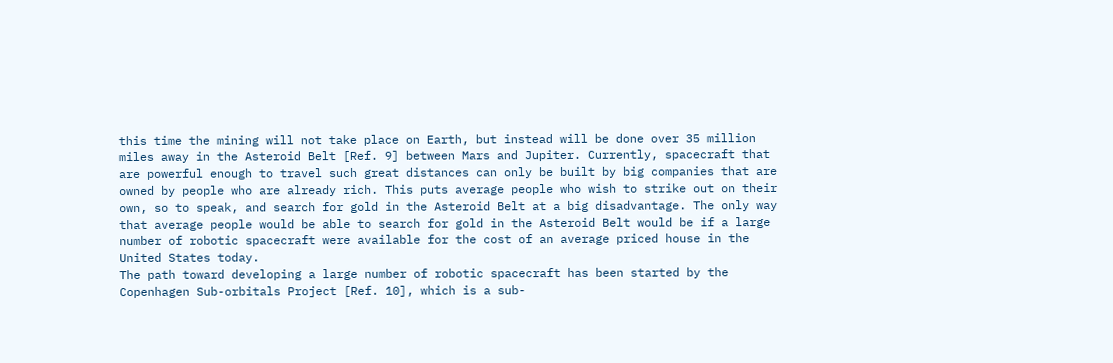this time the mining will not take place on Earth, but instead will be done over 35 million miles away in the Asteroid Belt [Ref. 9] between Mars and Jupiter. Currently, spacecraft that are powerful enough to travel such great distances can only be built by big companies that are owned by people who are already rich. This puts average people who wish to strike out on their own, so to speak, and search for gold in the Asteroid Belt at a big disadvantage. The only way that average people would be able to search for gold in the Asteroid Belt would be if a large number of robotic spacecraft were available for the cost of an average priced house in the United States today.
The path toward developing a large number of robotic spacecraft has been started by the Copenhagen Sub-orbitals Project [Ref. 10], which is a sub-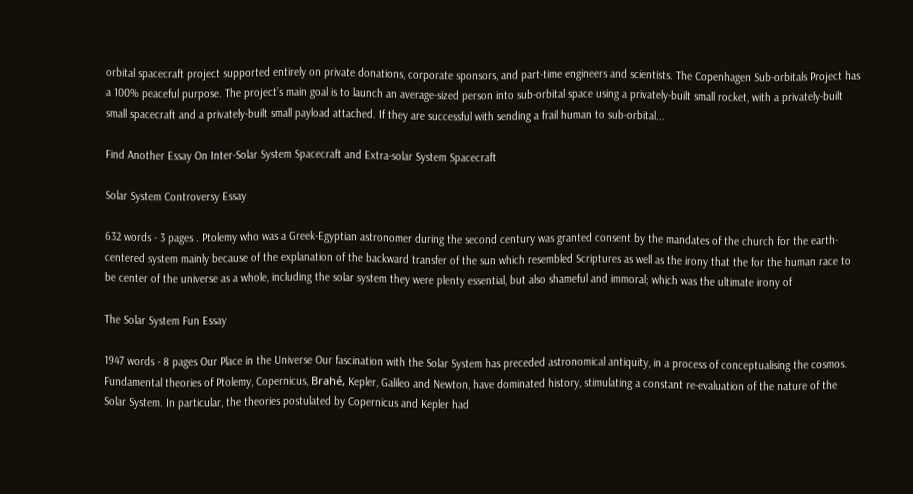orbital spacecraft project supported entirely on private donations, corporate sponsors, and part-time engineers and scientists. The Copenhagen Sub-orbitals Project has a 100% peaceful purpose. The project’s main goal is to launch an average-sized person into sub-orbital space using a privately-built small rocket, with a privately-built small spacecraft and a privately-built small payload attached. If they are successful with sending a frail human to sub-orbital...

Find Another Essay On Inter-Solar System Spacecraft and Extra-solar System Spacecraft

Solar System Controversy Essay

632 words - 3 pages . Ptolemy who was a Greek-Egyptian astronomer during the second century was granted consent by the mandates of the church for the earth-centered system mainly because of the explanation of the backward transfer of the sun which resembled Scriptures as well as the irony that the for the human race to be center of the universe as a whole, including the solar system they were plenty essential, but also shameful and immoral; which was the ultimate irony of

The Solar System Fun Essay

1947 words - 8 pages Our Place in the Universe Our fascination with the Solar System has preceded astronomical antiquity, in a process of conceptualising the cosmos. Fundamental theories of Ptolemy, Copernicus, Brahé, Kepler, Galileo and Newton, have dominated history, stimulating a constant re-evaluation of the nature of the Solar System. In particular, the theories postulated by Copernicus and Kepler had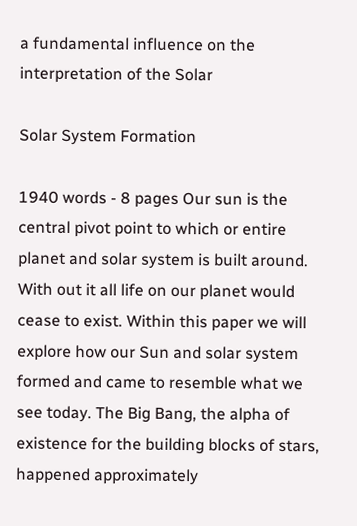a fundamental influence on the interpretation of the Solar

Solar System Formation

1940 words - 8 pages Our sun is the central pivot point to which or entire planet and solar system is built around. With out it all life on our planet would cease to exist. Within this paper we will explore how our Sun and solar system formed and came to resemble what we see today. The Big Bang, the alpha of existence for the building blocks of stars, happened approximately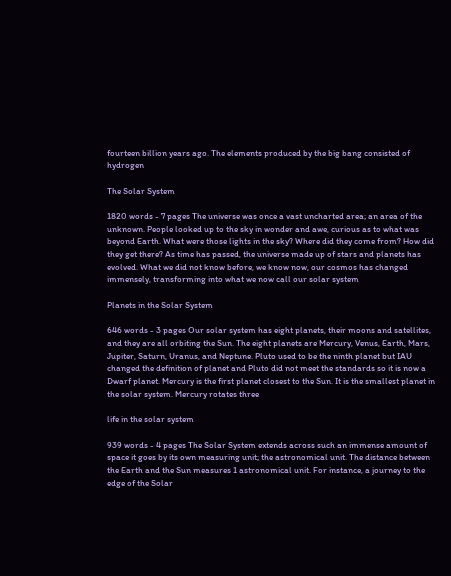fourteen billion years ago. The elements produced by the big bang consisted of hydrogen

The Solar System

1820 words - 7 pages The universe was once a vast uncharted area; an area of the unknown. People looked up to the sky in wonder and awe, curious as to what was beyond Earth. What were those lights in the sky? Where did they come from? How did they get there? As time has passed, the universe made up of stars and planets has evolved. What we did not know before, we know now, our cosmos has changed immensely, transforming into what we now call our solar system

Planets in the Solar System

646 words - 3 pages Our solar system has eight planets, their moons and satellites, and they are all orbiting the Sun. The eight planets are Mercury, Venus, Earth, Mars, Jupiter, Saturn, Uranus, and Neptune. Pluto used to be the ninth planet but IAU changed the definition of planet and Pluto did not meet the standards so it is now a Dwarf planet. Mercury is the first planet closest to the Sun. It is the smallest planet in the solar system. Mercury rotates three

life in the solar system

939 words - 4 pages The Solar System extends across such an immense amount of space it goes by its own measuring unit; the astronomical unit. The distance between the Earth and the Sun measures 1 astronomical unit. For instance, a journey to the edge of the Solar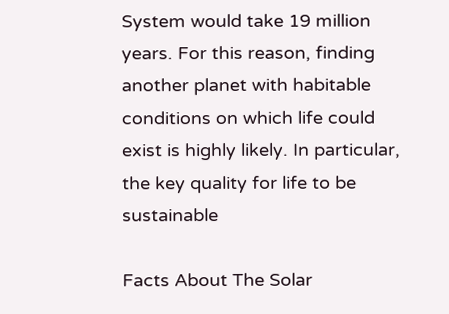System would take 19 million years. For this reason, finding another planet with habitable conditions on which life could exist is highly likely. In particular, the key quality for life to be sustainable

Facts About The Solar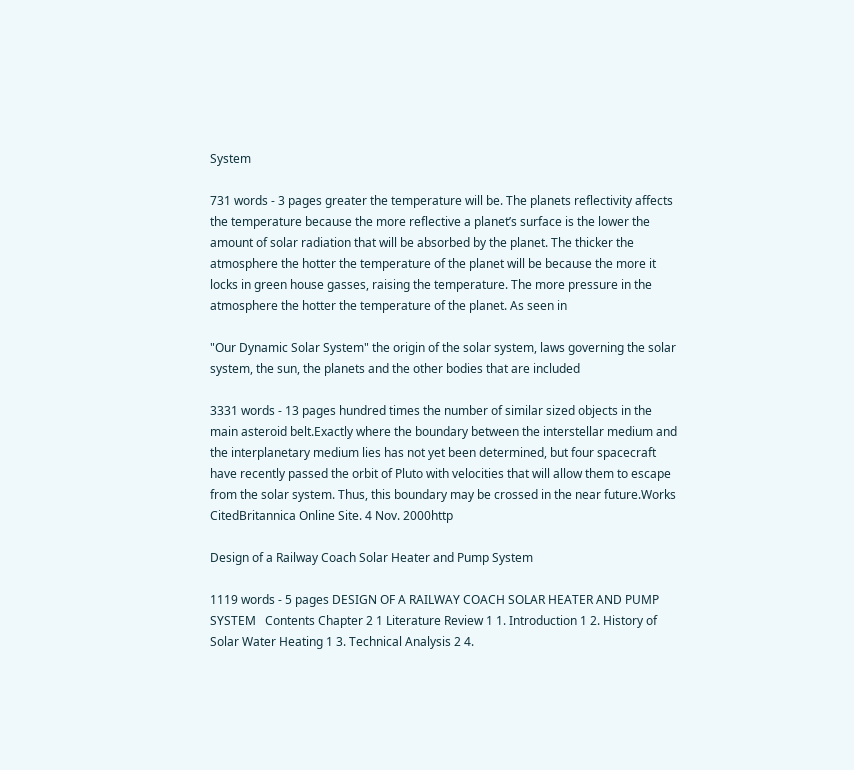System

731 words - 3 pages greater the temperature will be. The planets reflectivity affects the temperature because the more reflective a planet’s surface is the lower the amount of solar radiation that will be absorbed by the planet. The thicker the atmosphere the hotter the temperature of the planet will be because the more it locks in green house gasses, raising the temperature. The more pressure in the atmosphere the hotter the temperature of the planet. As seen in

"Our Dynamic Solar System" the origin of the solar system, laws governing the solar system, the sun, the planets and the other bodies that are included

3331 words - 13 pages hundred times the number of similar sized objects in the main asteroid belt.Exactly where the boundary between the interstellar medium and the interplanetary medium lies has not yet been determined, but four spacecraft have recently passed the orbit of Pluto with velocities that will allow them to escape from the solar system. Thus, this boundary may be crossed in the near future.Works CitedBritannica Online Site. 4 Nov. 2000http

Design of a Railway Coach Solar Heater and Pump System

1119 words - 5 pages DESIGN OF A RAILWAY COACH SOLAR HEATER AND PUMP SYSTEM   Contents Chapter 2 1 Literature Review 1 1. Introduction 1 2. History of Solar Water Heating 1 3. Technical Analysis 2 4.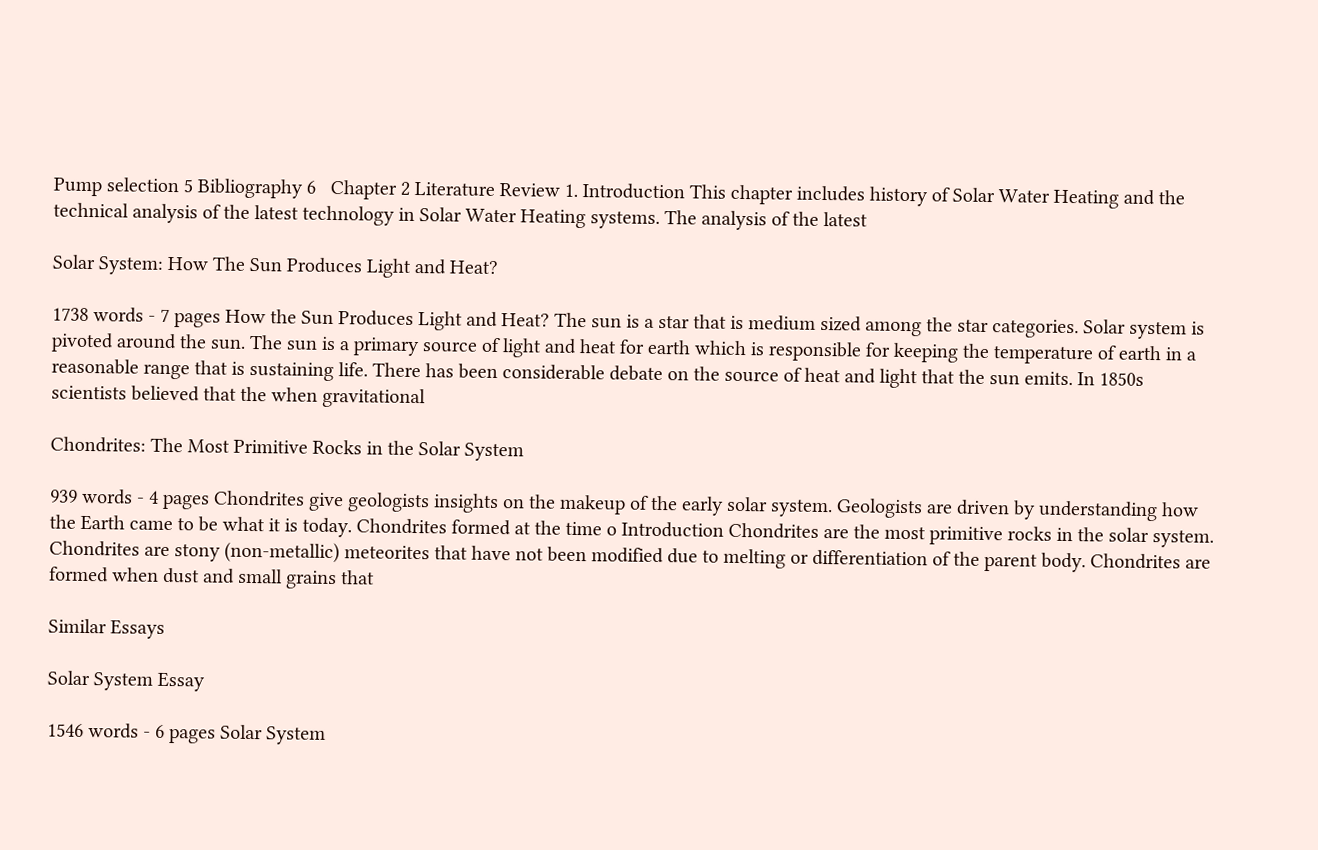Pump selection 5 Bibliography 6   Chapter 2 Literature Review 1. Introduction This chapter includes history of Solar Water Heating and the technical analysis of the latest technology in Solar Water Heating systems. The analysis of the latest

Solar System: How The Sun Produces Light and Heat?

1738 words - 7 pages How the Sun Produces Light and Heat? The sun is a star that is medium sized among the star categories. Solar system is pivoted around the sun. The sun is a primary source of light and heat for earth which is responsible for keeping the temperature of earth in a reasonable range that is sustaining life. There has been considerable debate on the source of heat and light that the sun emits. In 1850s scientists believed that the when gravitational

Chondrites: The Most Primitive Rocks in the Solar System

939 words - 4 pages Chondrites give geologists insights on the makeup of the early solar system. Geologists are driven by understanding how the Earth came to be what it is today. Chondrites formed at the time o Introduction Chondrites are the most primitive rocks in the solar system. Chondrites are stony (non-metallic) meteorites that have not been modified due to melting or differentiation of the parent body. Chondrites are formed when dust and small grains that

Similar Essays

Solar System Essay

1546 words - 6 pages Solar System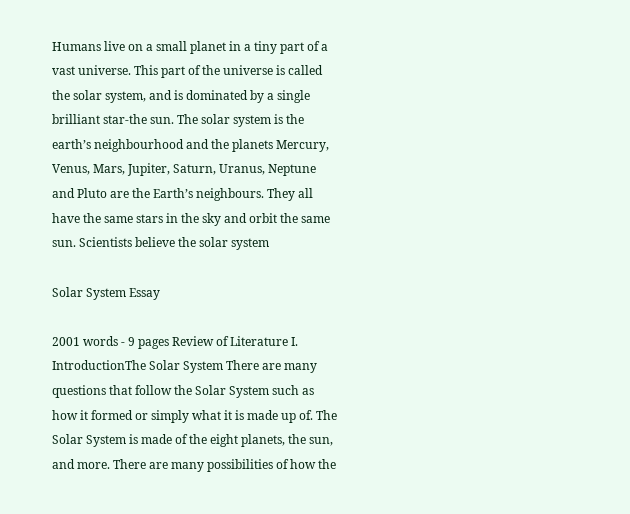Humans live on a small planet in a tiny part of a vast universe. This part of the universe is called the solar system, and is dominated by a single brilliant star-the sun. The solar system is the earth’s neighbourhood and the planets Mercury, Venus, Mars, Jupiter, Saturn, Uranus, Neptune and Pluto are the Earth’s neighbours. They all have the same stars in the sky and orbit the same sun. Scientists believe the solar system

Solar System Essay

2001 words - 9 pages Review of Literature I. IntroductionThe Solar System There are many questions that follow the Solar System such as how it formed or simply what it is made up of. The Solar System is made of the eight planets, the sun, and more. There are many possibilities of how the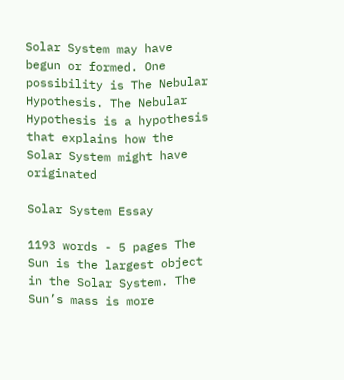Solar System may have begun or formed. One possibility is The Nebular Hypothesis. The Nebular Hypothesis is a hypothesis that explains how the Solar System might have originated

Solar System Essay

1193 words - 5 pages The Sun is the largest object in the Solar System. The Sun’s mass is more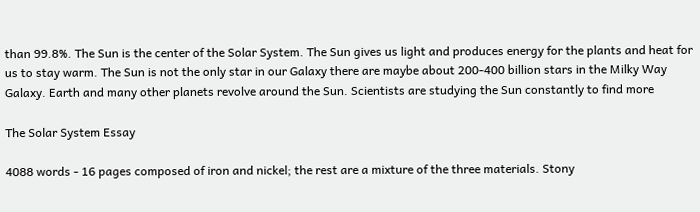than 99.8%. The Sun is the center of the Solar System. The Sun gives us light and produces energy for the plants and heat for us to stay warm. The Sun is not the only star in our Galaxy there are maybe about 200-400 billion stars in the Milky Way Galaxy. Earth and many other planets revolve around the Sun. Scientists are studying the Sun constantly to find more

The Solar System Essay

4088 words - 16 pages composed of iron and nickel; the rest are a mixture of the three materials. Stony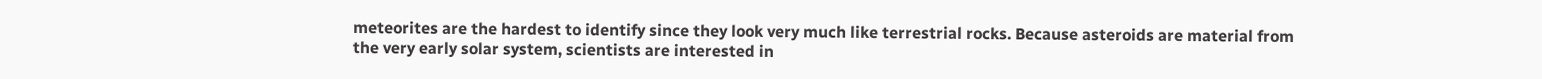meteorites are the hardest to identify since they look very much like terrestrial rocks. Because asteroids are material from the very early solar system, scientists are interested in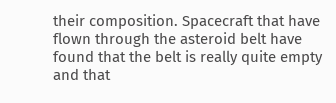their composition. Spacecraft that have flown through the asteroid belt have found that the belt is really quite empty and that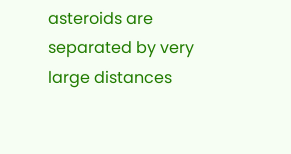asteroids are separated by very large distances